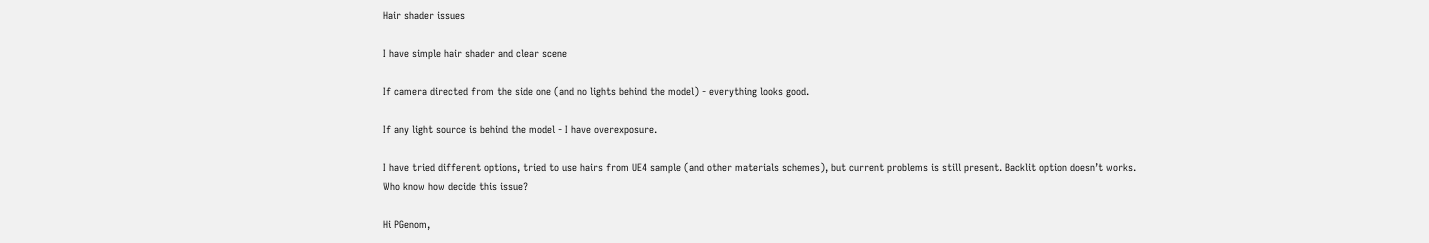Hair shader issues

I have simple hair shader and clear scene

If camera directed from the side one (and no lights behind the model) - everything looks good.

If any light source is behind the model - I have overexposure.

I have tried different options, tried to use hairs from UE4 sample (and other materials schemes), but current problems is still present. Backlit option doesn’t works.
Who know how decide this issue?

Hi PGenom,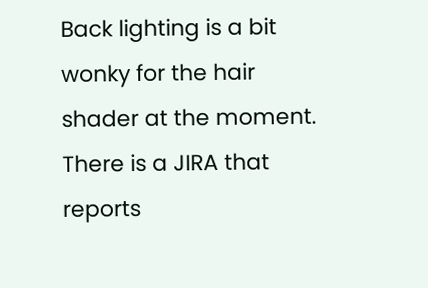Back lighting is a bit wonky for the hair shader at the moment. There is a JIRA that reports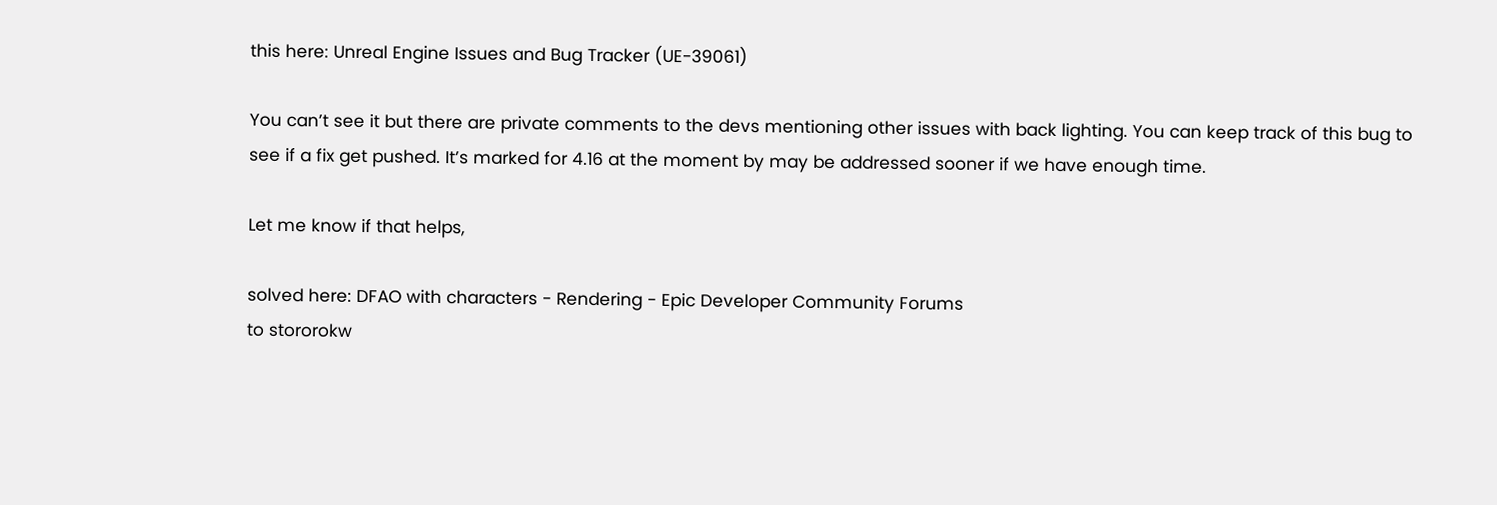this here: Unreal Engine Issues and Bug Tracker (UE-39061)

You can’t see it but there are private comments to the devs mentioning other issues with back lighting. You can keep track of this bug to see if a fix get pushed. It’s marked for 4.16 at the moment by may be addressed sooner if we have enough time.

Let me know if that helps,

solved here: DFAO with characters - Rendering - Epic Developer Community Forums
to stororokw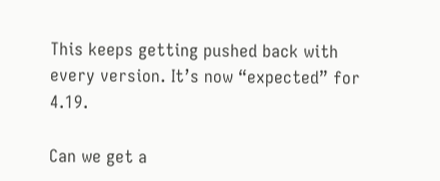This keeps getting pushed back with every version. It’s now “expected” for 4.19.

Can we get a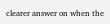clearer answer on when the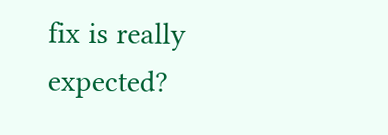fix is really expected?